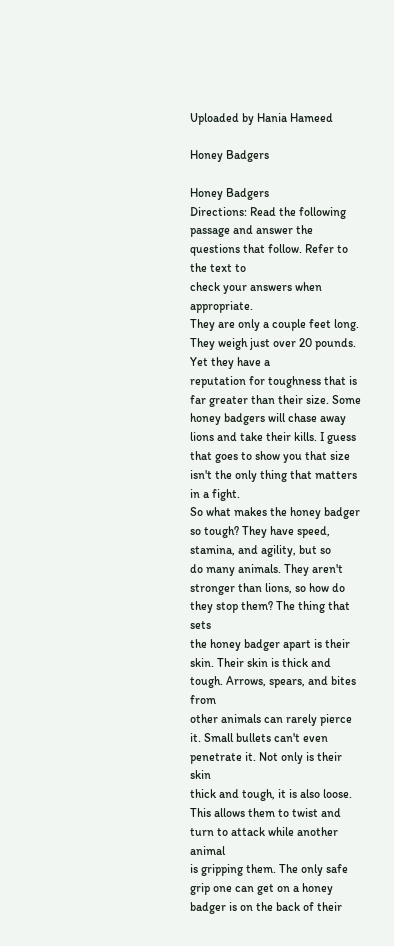Uploaded by Hania Hameed

Honey Badgers

Honey Badgers
Directions: Read the following passage and answer the questions that follow. Refer to the text to
check your answers when appropriate.
They are only a couple feet long. They weigh just over 20 pounds. Yet they have a
reputation for toughness that is far greater than their size. Some honey badgers will chase away
lions and take their kills. I guess that goes to show you that size isn't the only thing that matters
in a fight.
So what makes the honey badger so tough? They have speed, stamina, and agility, but so
do many animals. They aren't stronger than lions, so how do they stop them? The thing that sets
the honey badger apart is their skin. Their skin is thick and tough. Arrows, spears, and bites from
other animals can rarely pierce it. Small bullets can't even penetrate it. Not only is their skin
thick and tough, it is also loose. This allows them to twist and turn to attack while another animal
is gripping them. The only safe grip one can get on a honey badger is on the back of their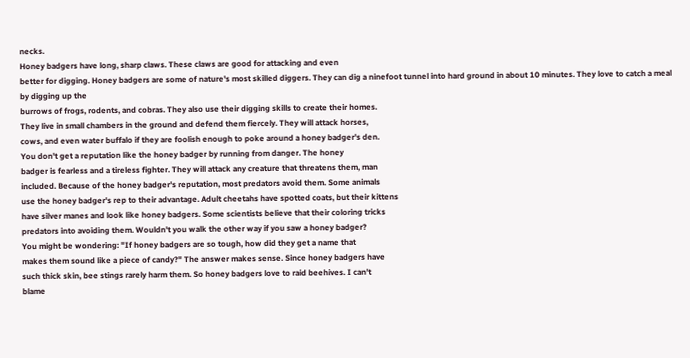necks.
Honey badgers have long, sharp claws. These claws are good for attacking and even
better for digging. Honey badgers are some of nature's most skilled diggers. They can dig a ninefoot tunnel into hard ground in about 10 minutes. They love to catch a meal by digging up the
burrows of frogs, rodents, and cobras. They also use their digging skills to create their homes.
They live in small chambers in the ground and defend them fiercely. They will attack horses,
cows, and even water buffalo if they are foolish enough to poke around a honey badger's den.
You don't get a reputation like the honey badger by running from danger. The honey
badger is fearless and a tireless fighter. They will attack any creature that threatens them, man
included. Because of the honey badger's reputation, most predators avoid them. Some animals
use the honey badger's rep to their advantage. Adult cheetahs have spotted coats, but their kittens
have silver manes and look like honey badgers. Some scientists believe that their coloring tricks
predators into avoiding them. Wouldn't you walk the other way if you saw a honey badger?
You might be wondering: "If honey badgers are so tough, how did they get a name that
makes them sound like a piece of candy?" The answer makes sense. Since honey badgers have
such thick skin, bee stings rarely harm them. So honey badgers love to raid beehives. I can't
blame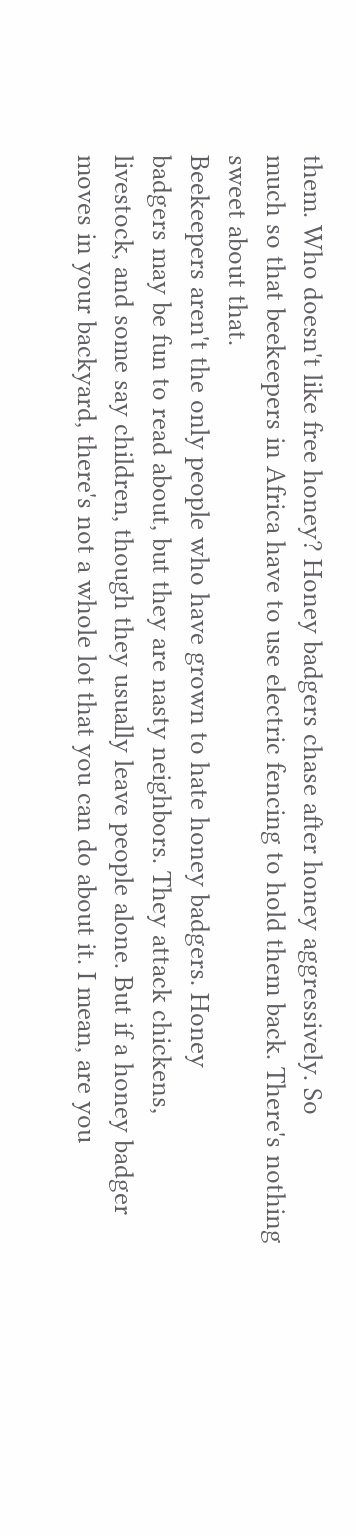them. Who doesn't like free honey? Honey badgers chase after honey aggressively. So
much so that beekeepers in Africa have to use electric fencing to hold them back. There's nothing
sweet about that.
Beekeepers aren't the only people who have grown to hate honey badgers. Honey
badgers may be fun to read about, but they are nasty neighbors. They attack chickens,
livestock, and some say children, though they usually leave people alone. But if a honey badger
moves in your backyard, there's not a whole lot that you can do about it. I mean, are you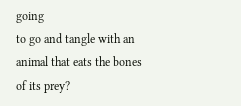going
to go and tangle with an animal that eats the bones of its prey?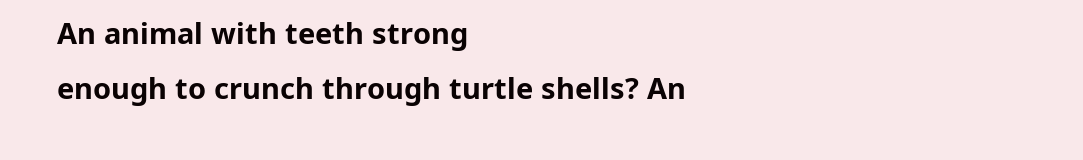An animal with teeth strong
enough to crunch through turtle shells? An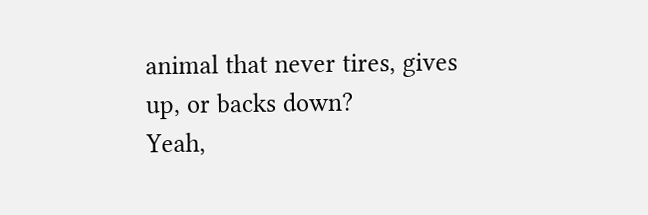animal that never tires, gives up, or backs down?
Yeah,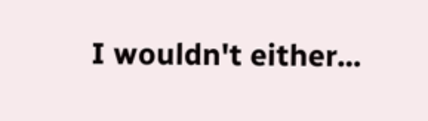I wouldn't either...